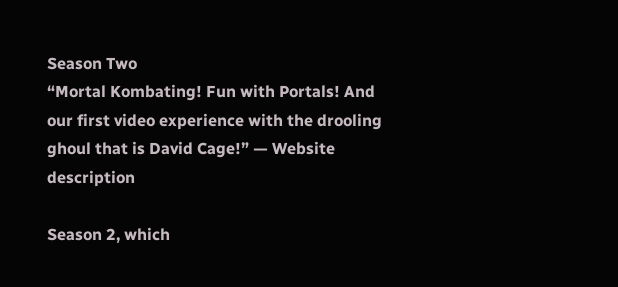Season Two
“Mortal Kombating! Fun with Portals! And our first video experience with the drooling ghoul that is David Cage!” — Website description

Season 2, which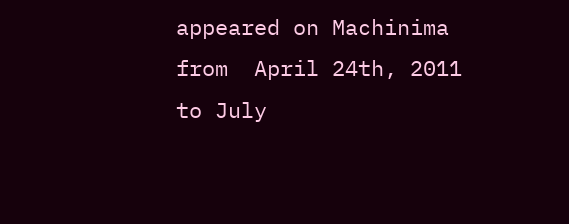appeared on Machinima from  April 24th, 2011 to July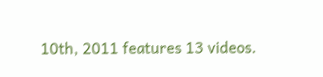10th, 2011 features 13 videos.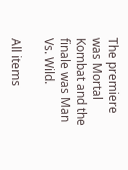The premiere was Mortal Kombat and the finale was Man Vs. Wild.

All items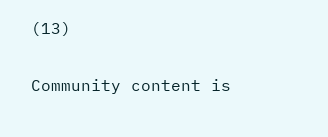(13)

Community content is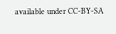available under CC-BY-SA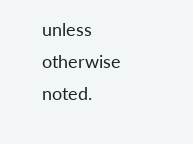unless otherwise noted.